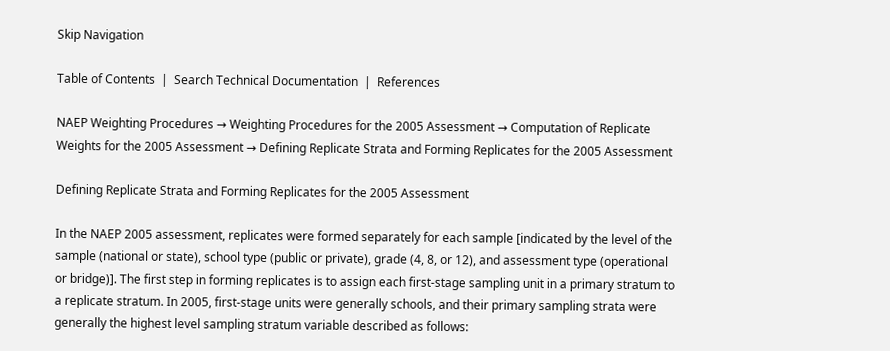Skip Navigation

Table of Contents  |  Search Technical Documentation  |  References

NAEP Weighting Procedures → Weighting Procedures for the 2005 Assessment → Computation of Replicate Weights for the 2005 Assessment → Defining Replicate Strata and Forming Replicates for the 2005 Assessment

Defining Replicate Strata and Forming Replicates for the 2005 Assessment

In the NAEP 2005 assessment, replicates were formed separately for each sample [indicated by the level of the sample (national or state), school type (public or private), grade (4, 8, or 12), and assessment type (operational or bridge)]. The first step in forming replicates is to assign each first-stage sampling unit in a primary stratum to a replicate stratum. In 2005, first-stage units were generally schools, and their primary sampling strata were generally the highest level sampling stratum variable described as follows: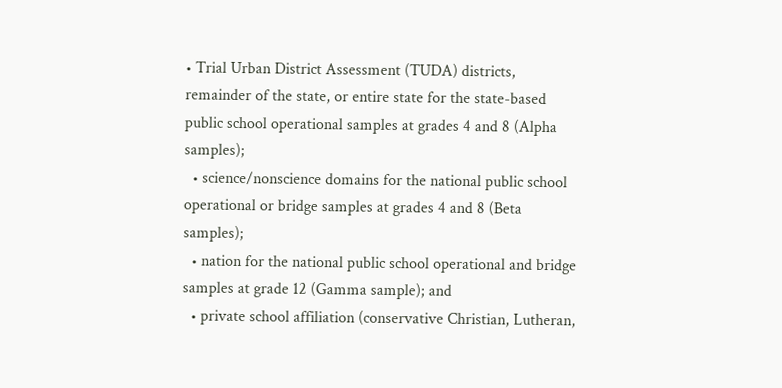• Trial Urban District Assessment (TUDA) districts, remainder of the state, or entire state for the state-based public school operational samples at grades 4 and 8 (Alpha samples);
  • science/nonscience domains for the national public school operational or bridge samples at grades 4 and 8 (Beta samples);
  • nation for the national public school operational and bridge samples at grade 12 (Gamma sample); and
  • private school affiliation (conservative Christian, Lutheran,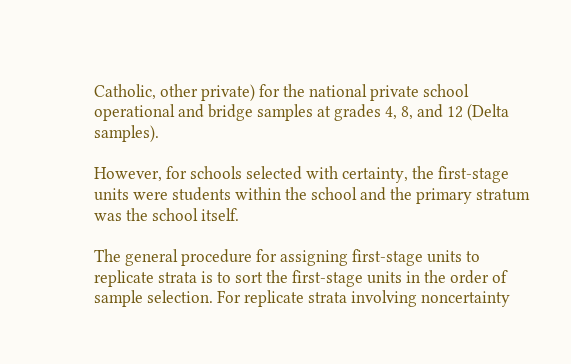Catholic, other private) for the national private school operational and bridge samples at grades 4, 8, and 12 (Delta samples).

However, for schools selected with certainty, the first-stage units were students within the school and the primary stratum was the school itself.

The general procedure for assigning first-stage units to replicate strata is to sort the first-stage units in the order of sample selection. For replicate strata involving noncertainty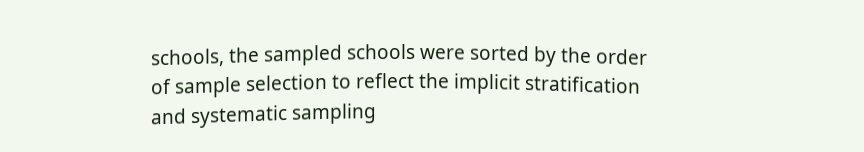schools, the sampled schools were sorted by the order of sample selection to reflect the implicit stratification and systematic sampling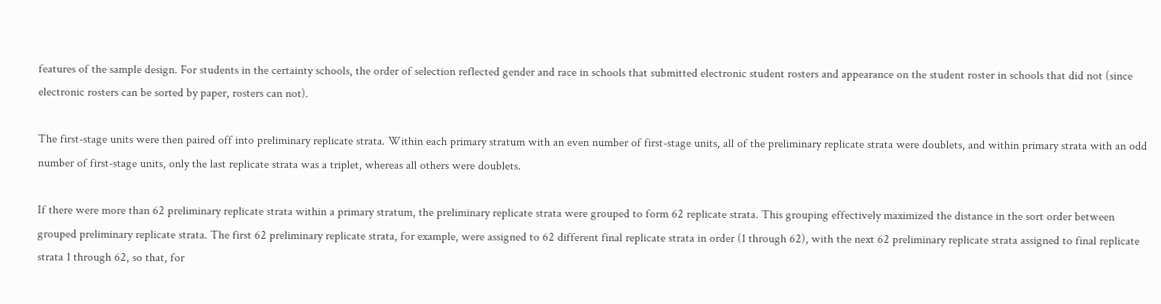features of the sample design. For students in the certainty schools, the order of selection reflected gender and race in schools that submitted electronic student rosters and appearance on the student roster in schools that did not (since electronic rosters can be sorted by paper, rosters can not).

The first-stage units were then paired off into preliminary replicate strata. Within each primary stratum with an even number of first-stage units, all of the preliminary replicate strata were doublets, and within primary strata with an odd number of first-stage units, only the last replicate strata was a triplet, whereas all others were doublets.

If there were more than 62 preliminary replicate strata within a primary stratum, the preliminary replicate strata were grouped to form 62 replicate strata. This grouping effectively maximized the distance in the sort order between grouped preliminary replicate strata. The first 62 preliminary replicate strata, for example, were assigned to 62 different final replicate strata in order (1 through 62), with the next 62 preliminary replicate strata assigned to final replicate strata 1 through 62, so that, for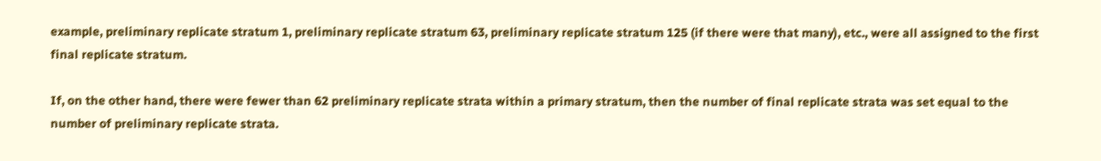example, preliminary replicate stratum 1, preliminary replicate stratum 63, preliminary replicate stratum 125 (if there were that many), etc., were all assigned to the first final replicate stratum.

If, on the other hand, there were fewer than 62 preliminary replicate strata within a primary stratum, then the number of final replicate strata was set equal to the number of preliminary replicate strata.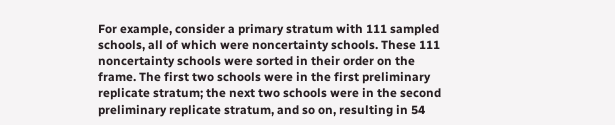For example, consider a primary stratum with 111 sampled schools, all of which were noncertainty schools. These 111 noncertainty schools were sorted in their order on the frame. The first two schools were in the first preliminary replicate stratum; the next two schools were in the second preliminary replicate stratum, and so on, resulting in 54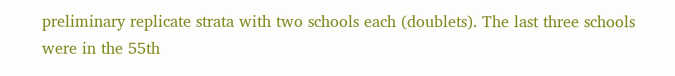preliminary replicate strata with two schools each (doublets). The last three schools were in the 55th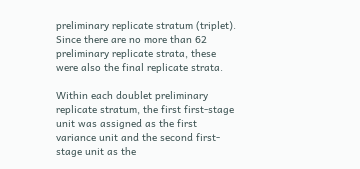preliminary replicate stratum (triplet). Since there are no more than 62 preliminary replicate strata, these were also the final replicate strata.

Within each doublet preliminary replicate stratum, the first first-stage unit was assigned as the first variance unit and the second first-stage unit as the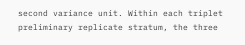second variance unit. Within each triplet preliminary replicate stratum, the three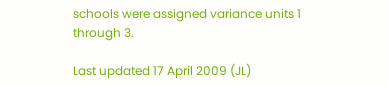schools were assigned variance units 1 through 3.

Last updated 17 April 2009 (JL)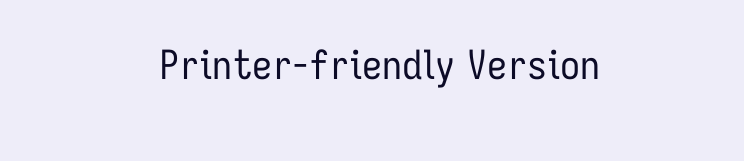Printer-friendly Version